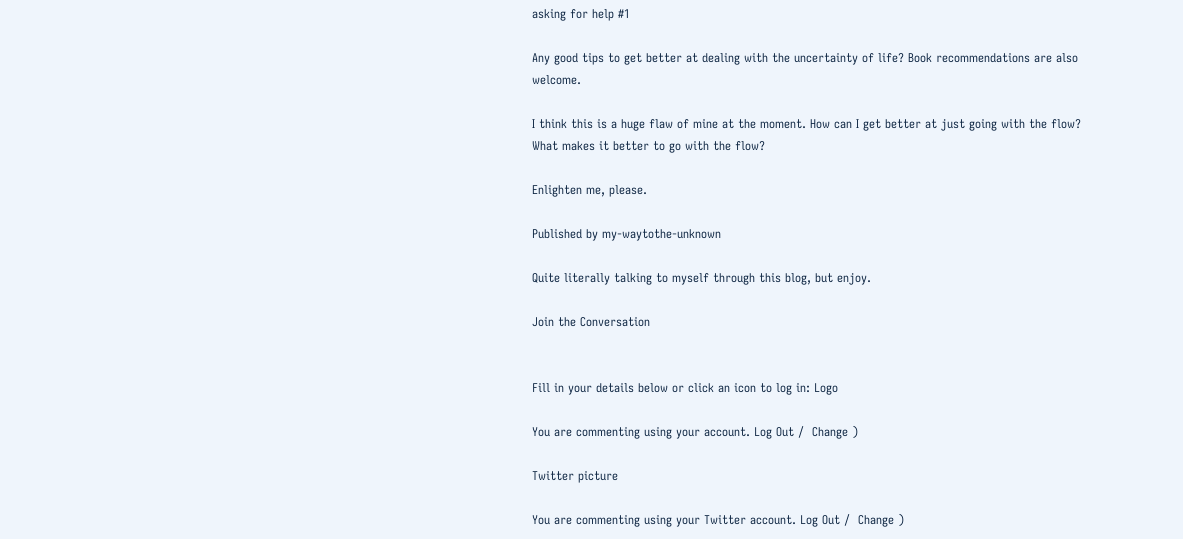asking for help #1

Any good tips to get better at dealing with the uncertainty of life? Book recommendations are also welcome.

I think this is a huge flaw of mine at the moment. How can I get better at just going with the flow? What makes it better to go with the flow?

Enlighten me, please.

Published by my-waytothe-unknown

Quite literally talking to myself through this blog, but enjoy.

Join the Conversation


Fill in your details below or click an icon to log in: Logo

You are commenting using your account. Log Out /  Change )

Twitter picture

You are commenting using your Twitter account. Log Out /  Change )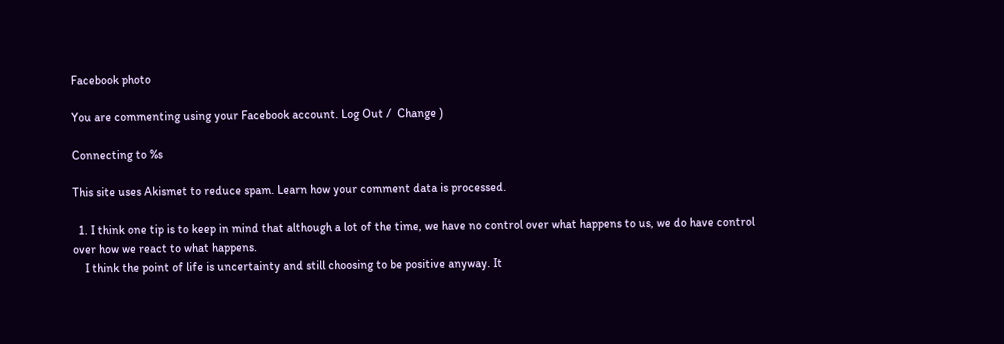Facebook photo

You are commenting using your Facebook account. Log Out /  Change )

Connecting to %s

This site uses Akismet to reduce spam. Learn how your comment data is processed.

  1. I think one tip is to keep in mind that although a lot of the time, we have no control over what happens to us, we do have control over how we react to what happens.
    I think the point of life is uncertainty and still choosing to be positive anyway. It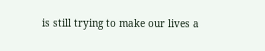is still trying to make our lives a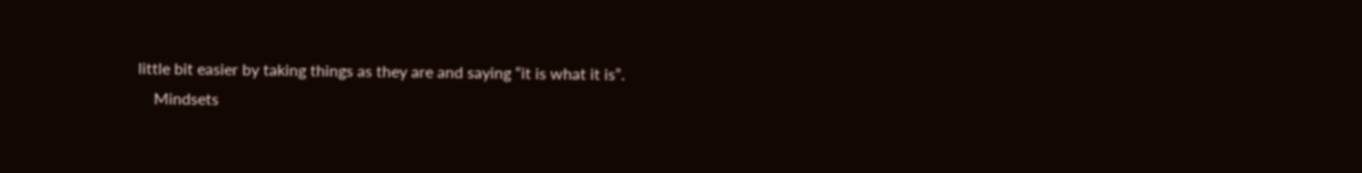little bit easier by taking things as they are and saying “it is what it is”.
    Mindsets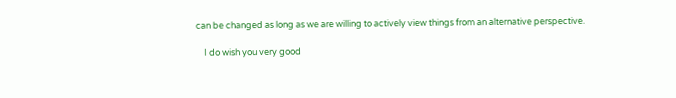can be changed as long as we are willing to actively view things from an alternative perspective.

    I do wish you very good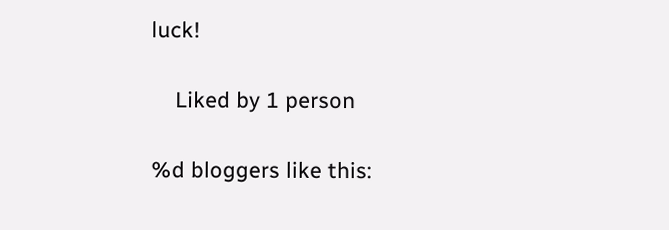luck!

    Liked by 1 person

%d bloggers like this: